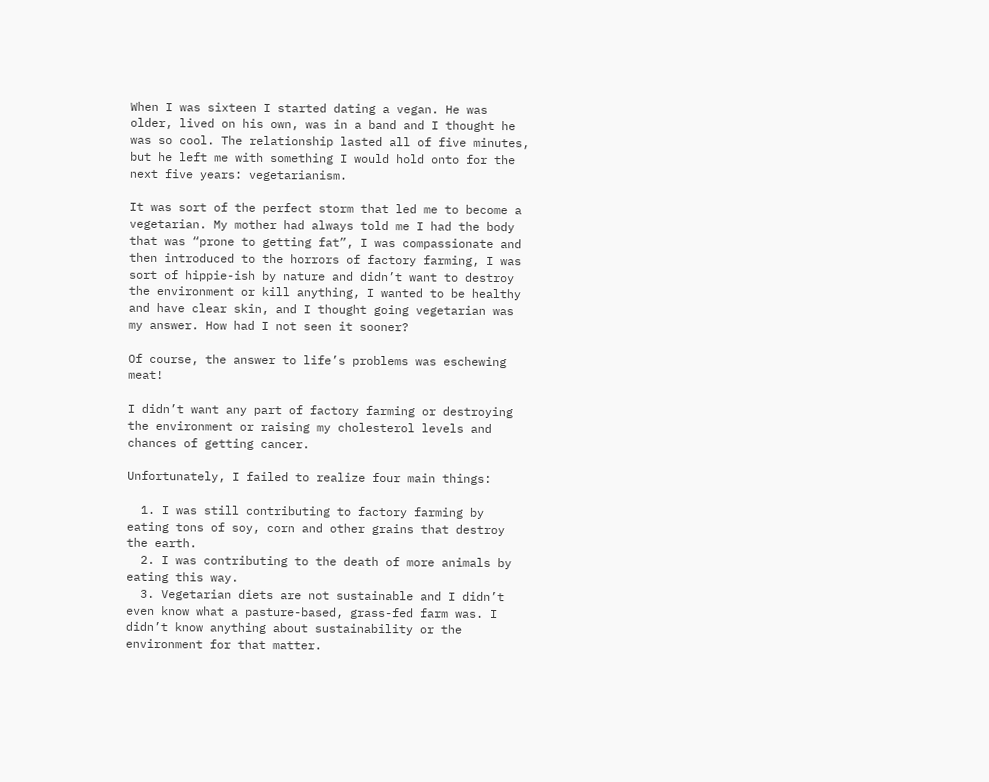When I was sixteen I started dating a vegan. He was older, lived on his own, was in a band and I thought he was so cool. The relationship lasted all of five minutes, but he left me with something I would hold onto for the next five years: vegetarianism.

It was sort of the perfect storm that led me to become a vegetarian. My mother had always told me I had the body that was “prone to getting fat”, I was compassionate and then introduced to the horrors of factory farming, I was sort of hippie-ish by nature and didn’t want to destroy the environment or kill anything, I wanted to be healthy and have clear skin, and I thought going vegetarian was my answer. How had I not seen it sooner?

Of course, the answer to life’s problems was eschewing meat!

I didn’t want any part of factory farming or destroying the environment or raising my cholesterol levels and chances of getting cancer.

Unfortunately, I failed to realize four main things:

  1. I was still contributing to factory farming by eating tons of soy, corn and other grains that destroy the earth.
  2. I was contributing to the death of more animals by eating this way.
  3. Vegetarian diets are not sustainable and I didn’t even know what a pasture-based, grass-fed farm was. I didn’t know anything about sustainability or the environment for that matter.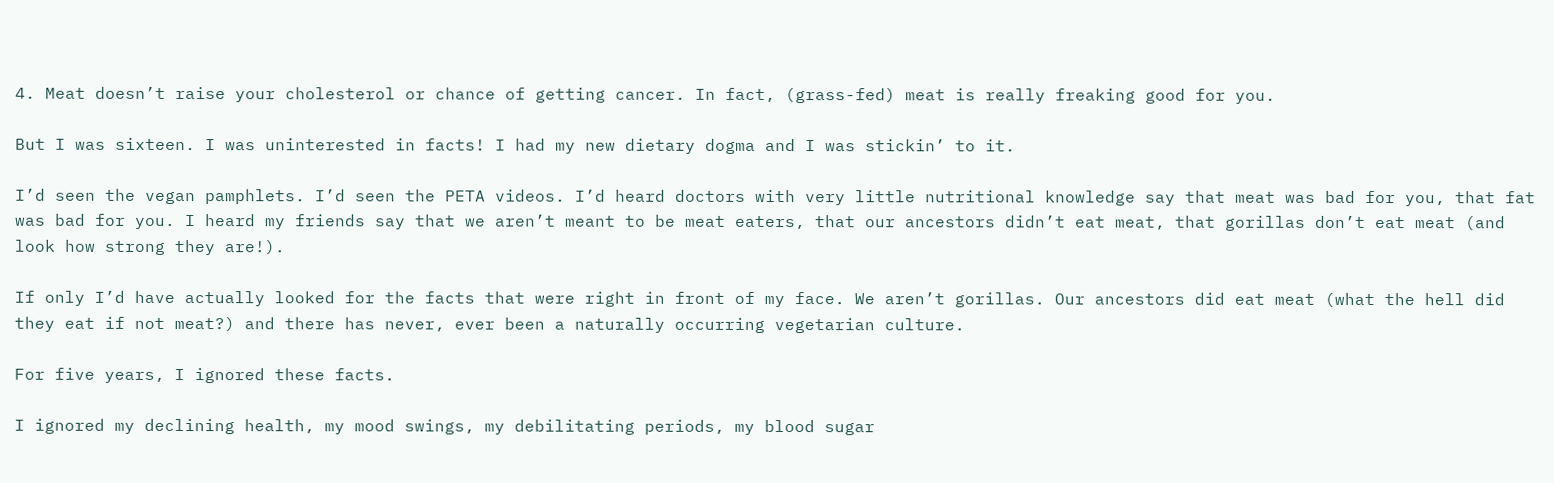4. Meat doesn’t raise your cholesterol or chance of getting cancer. In fact, (grass-fed) meat is really freaking good for you.

But I was sixteen. I was uninterested in facts! I had my new dietary dogma and I was stickin’ to it.

I’d seen the vegan pamphlets. I’d seen the PETA videos. I’d heard doctors with very little nutritional knowledge say that meat was bad for you, that fat was bad for you. I heard my friends say that we aren’t meant to be meat eaters, that our ancestors didn’t eat meat, that gorillas don’t eat meat (and look how strong they are!).

If only I’d have actually looked for the facts that were right in front of my face. We aren’t gorillas. Our ancestors did eat meat (what the hell did they eat if not meat?) and there has never, ever been a naturally occurring vegetarian culture.

For five years, I ignored these facts.

I ignored my declining health, my mood swings, my debilitating periods, my blood sugar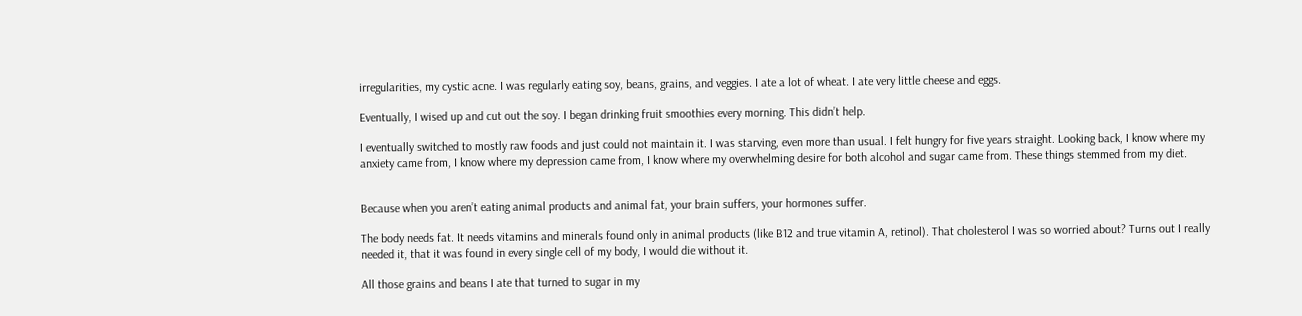irregularities, my cystic acne. I was regularly eating soy, beans, grains, and veggies. I ate a lot of wheat. I ate very little cheese and eggs.

Eventually, I wised up and cut out the soy. I began drinking fruit smoothies every morning. This didn’t help.

I eventually switched to mostly raw foods and just could not maintain it. I was starving, even more than usual. I felt hungry for five years straight. Looking back, I know where my anxiety came from, I know where my depression came from, I know where my overwhelming desire for both alcohol and sugar came from. These things stemmed from my diet.


Because when you aren’t eating animal products and animal fat, your brain suffers, your hormones suffer.

The body needs fat. It needs vitamins and minerals found only in animal products (like B12 and true vitamin A, retinol). That cholesterol I was so worried about? Turns out I really needed it, that it was found in every single cell of my body, I would die without it.

All those grains and beans I ate that turned to sugar in my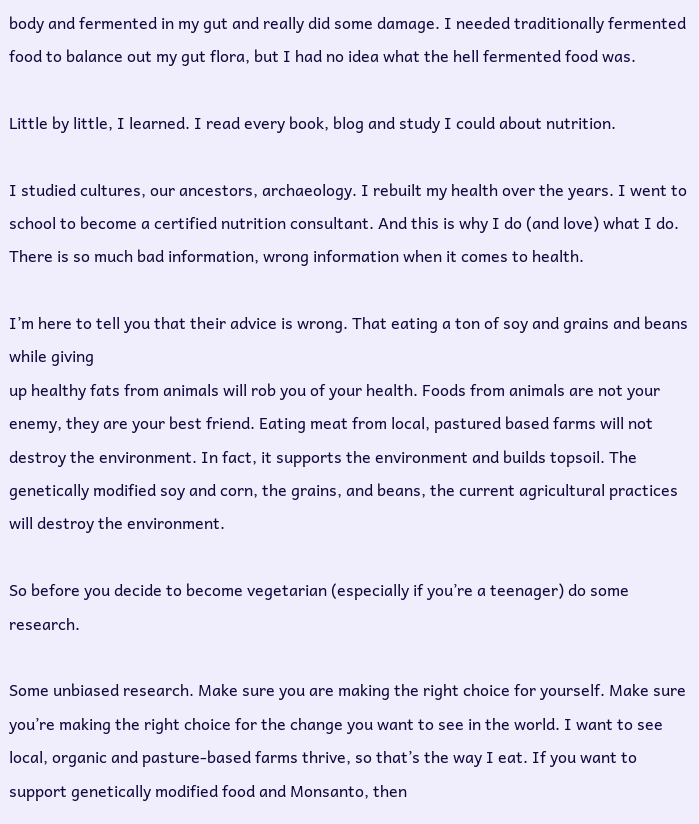body and fermented in my gut and really did some damage. I needed traditionally fermented food to balance out my gut flora, but I had no idea what the hell fermented food was.

Little by little, I learned. I read every book, blog and study I could about nutrition.

I studied cultures, our ancestors, archaeology. I rebuilt my health over the years. I went to school to become a certified nutrition consultant. And this is why I do (and love) what I do. There is so much bad information, wrong information when it comes to health.

I’m here to tell you that their advice is wrong. That eating a ton of soy and grains and beans while giving
up healthy fats from animals will rob you of your health. Foods from animals are not your enemy, they are your best friend. Eating meat from local, pastured based farms will not destroy the environment. In fact, it supports the environment and builds topsoil. The genetically modified soy and corn, the grains, and beans, the current agricultural practices will destroy the environment.

So before you decide to become vegetarian (especially if you’re a teenager) do some research.

Some unbiased research. Make sure you are making the right choice for yourself. Make sure you’re making the right choice for the change you want to see in the world. I want to see local, organic and pasture-based farms thrive, so that’s the way I eat. If you want to support genetically modified food and Monsanto, then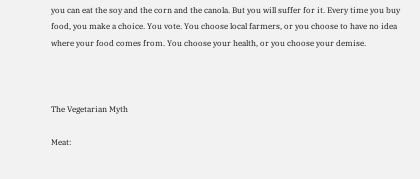you can eat the soy and the corn and the canola. But you will suffer for it. Every time you buy food, you make a choice. You vote. You choose local farmers, or you choose to have no idea where your food comes from. You choose your health, or you choose your demise.



The Vegetarian Myth

Meat: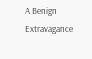A Benign Extravagance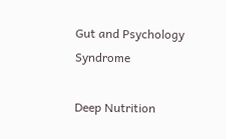Gut and Psychology Syndrome

Deep Nutrition